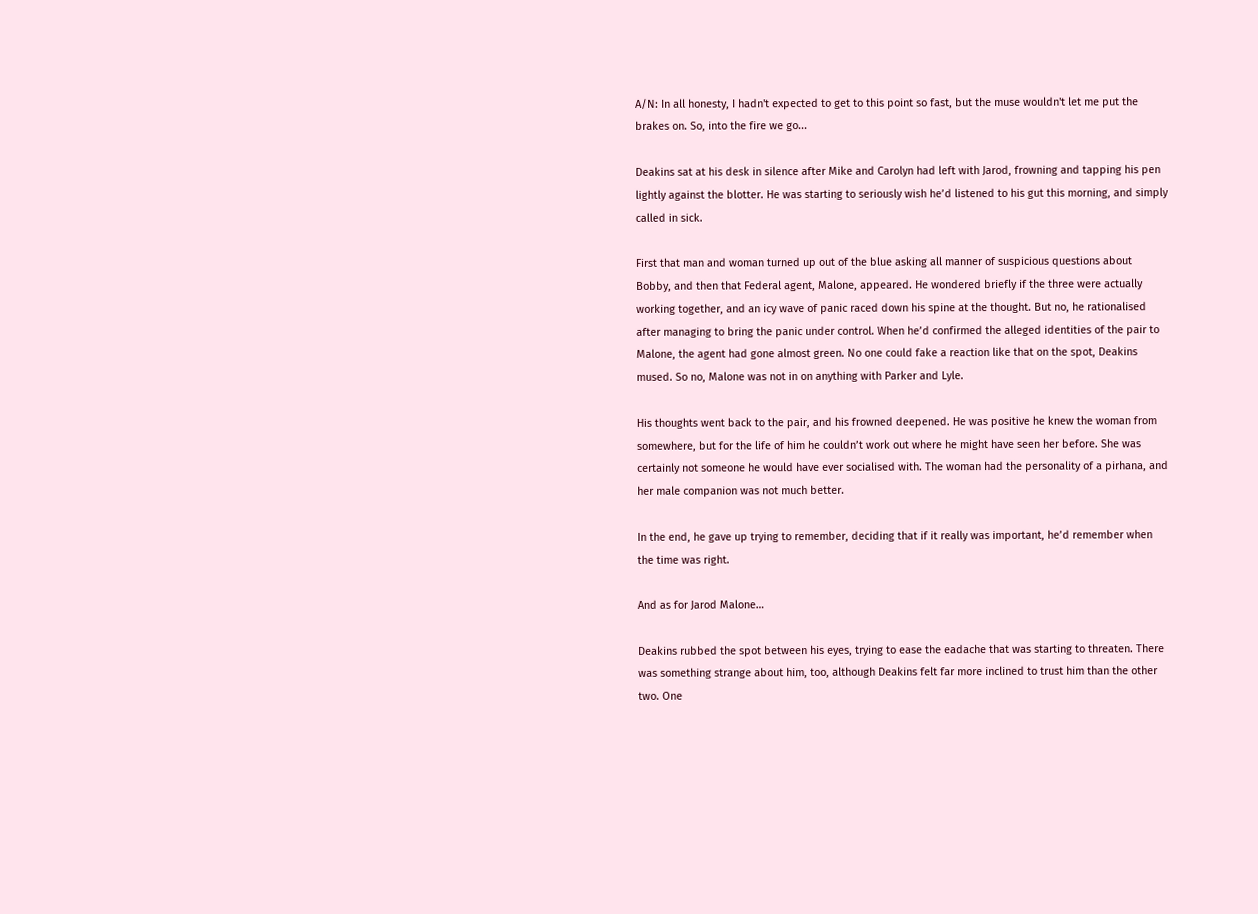A/N: In all honesty, I hadn't expected to get to this point so fast, but the muse wouldn't let me put the brakes on. So, into the fire we go...

Deakins sat at his desk in silence after Mike and Carolyn had left with Jarod, frowning and tapping his pen lightly against the blotter. He was starting to seriously wish he’d listened to his gut this morning, and simply called in sick.

First that man and woman turned up out of the blue asking all manner of suspicious questions about Bobby, and then that Federal agent, Malone, appeared. He wondered briefly if the three were actually working together, and an icy wave of panic raced down his spine at the thought. But no, he rationalised after managing to bring the panic under control. When he’d confirmed the alleged identities of the pair to Malone, the agent had gone almost green. No one could fake a reaction like that on the spot, Deakins mused. So no, Malone was not in on anything with Parker and Lyle.

His thoughts went back to the pair, and his frowned deepened. He was positive he knew the woman from somewhere, but for the life of him he couldn’t work out where he might have seen her before. She was certainly not someone he would have ever socialised with. The woman had the personality of a pirhana, and her male companion was not much better.

In the end, he gave up trying to remember, deciding that if it really was important, he’d remember when the time was right.

And as for Jarod Malone…

Deakins rubbed the spot between his eyes, trying to ease the eadache that was starting to threaten. There was something strange about him, too, although Deakins felt far more inclined to trust him than the other two. One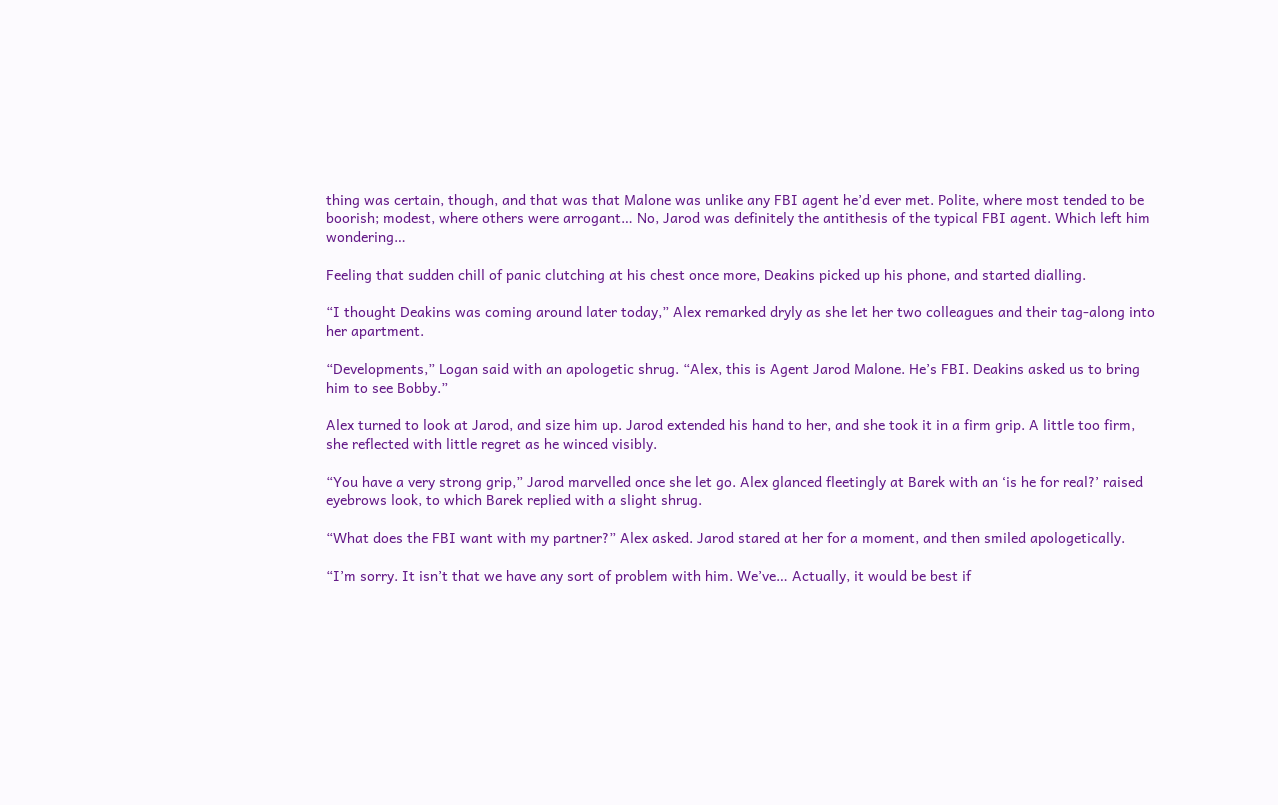thing was certain, though, and that was that Malone was unlike any FBI agent he’d ever met. Polite, where most tended to be boorish; modest, where others were arrogant… No, Jarod was definitely the antithesis of the typical FBI agent. Which left him wondering…

Feeling that sudden chill of panic clutching at his chest once more, Deakins picked up his phone, and started dialling.

“I thought Deakins was coming around later today,” Alex remarked dryly as she let her two colleagues and their tag-along into her apartment.

“Developments,” Logan said with an apologetic shrug. “Alex, this is Agent Jarod Malone. He’s FBI. Deakins asked us to bring him to see Bobby.”

Alex turned to look at Jarod, and size him up. Jarod extended his hand to her, and she took it in a firm grip. A little too firm, she reflected with little regret as he winced visibly.

“You have a very strong grip,” Jarod marvelled once she let go. Alex glanced fleetingly at Barek with an ‘is he for real?’ raised eyebrows look, to which Barek replied with a slight shrug.

“What does the FBI want with my partner?” Alex asked. Jarod stared at her for a moment, and then smiled apologetically.

“I’m sorry. It isn’t that we have any sort of problem with him. We’ve… Actually, it would be best if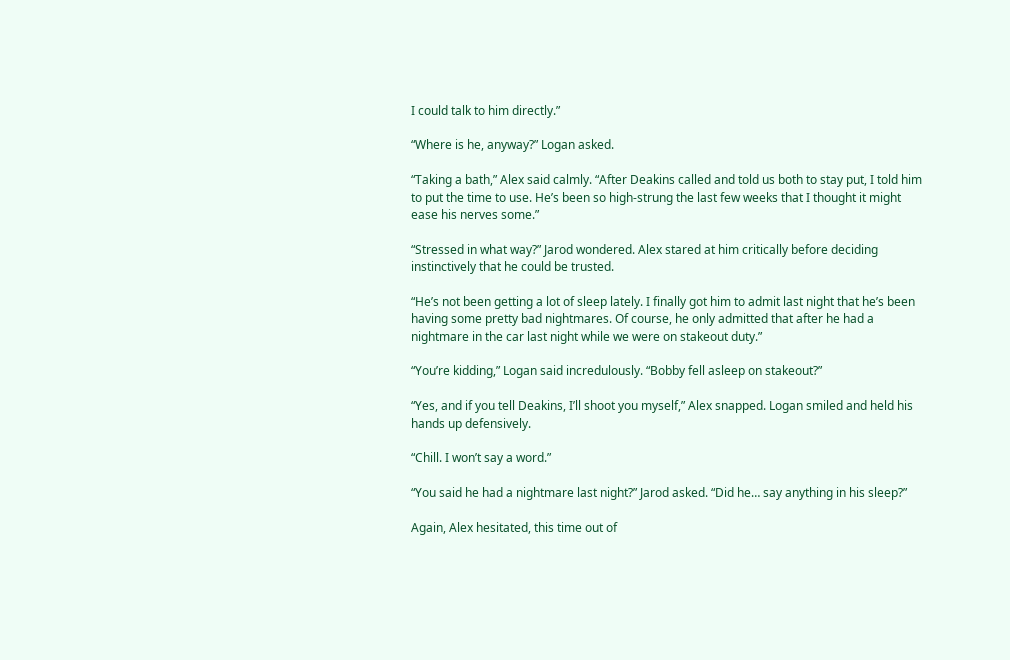I could talk to him directly.”

“Where is he, anyway?” Logan asked.

“Taking a bath,” Alex said calmly. “After Deakins called and told us both to stay put, I told him to put the time to use. He’s been so high-strung the last few weeks that I thought it might ease his nerves some.”

“Stressed in what way?” Jarod wondered. Alex stared at him critically before deciding instinctively that he could be trusted.

“He’s not been getting a lot of sleep lately. I finally got him to admit last night that he’s been having some pretty bad nightmares. Of course, he only admitted that after he had a nightmare in the car last night while we were on stakeout duty.”

“You’re kidding,” Logan said incredulously. “Bobby fell asleep on stakeout?”

“Yes, and if you tell Deakins, I’ll shoot you myself,” Alex snapped. Logan smiled and held his hands up defensively.

“Chill. I won’t say a word.”

“You said he had a nightmare last night?” Jarod asked. “Did he… say anything in his sleep?”

Again, Alex hesitated, this time out of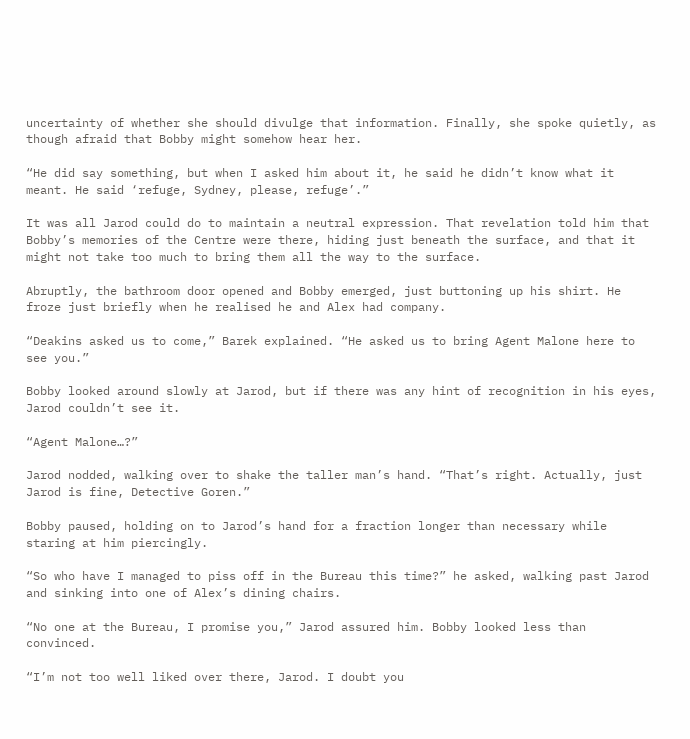uncertainty of whether she should divulge that information. Finally, she spoke quietly, as though afraid that Bobby might somehow hear her.

“He did say something, but when I asked him about it, he said he didn’t know what it meant. He said ‘refuge, Sydney, please, refuge’.”

It was all Jarod could do to maintain a neutral expression. That revelation told him that Bobby’s memories of the Centre were there, hiding just beneath the surface, and that it might not take too much to bring them all the way to the surface.

Abruptly, the bathroom door opened and Bobby emerged, just buttoning up his shirt. He froze just briefly when he realised he and Alex had company.

“Deakins asked us to come,” Barek explained. “He asked us to bring Agent Malone here to see you.”

Bobby looked around slowly at Jarod, but if there was any hint of recognition in his eyes, Jarod couldn’t see it.

“Agent Malone…?”

Jarod nodded, walking over to shake the taller man’s hand. “That’s right. Actually, just Jarod is fine, Detective Goren.”

Bobby paused, holding on to Jarod’s hand for a fraction longer than necessary while staring at him piercingly.

“So who have I managed to piss off in the Bureau this time?” he asked, walking past Jarod and sinking into one of Alex’s dining chairs.

“No one at the Bureau, I promise you,” Jarod assured him. Bobby looked less than convinced.

“I’m not too well liked over there, Jarod. I doubt you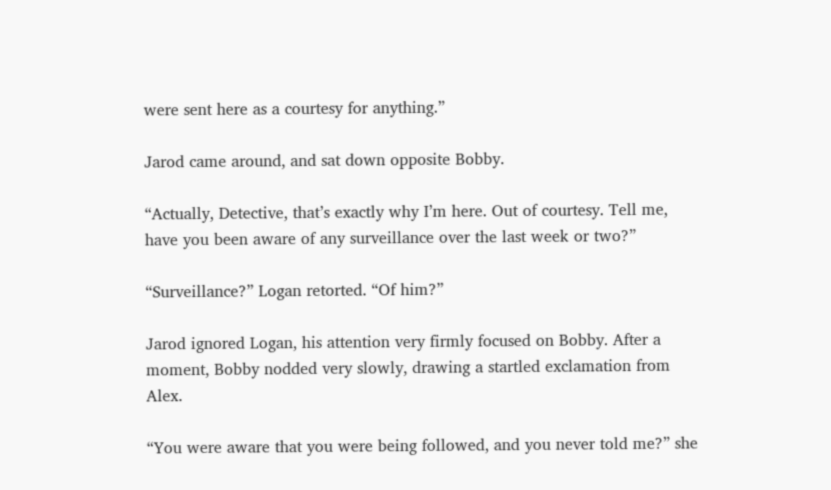were sent here as a courtesy for anything.”

Jarod came around, and sat down opposite Bobby.

“Actually, Detective, that’s exactly why I’m here. Out of courtesy. Tell me, have you been aware of any surveillance over the last week or two?”

“Surveillance?” Logan retorted. “Of him?”

Jarod ignored Logan, his attention very firmly focused on Bobby. After a moment, Bobby nodded very slowly, drawing a startled exclamation from Alex.

“You were aware that you were being followed, and you never told me?” she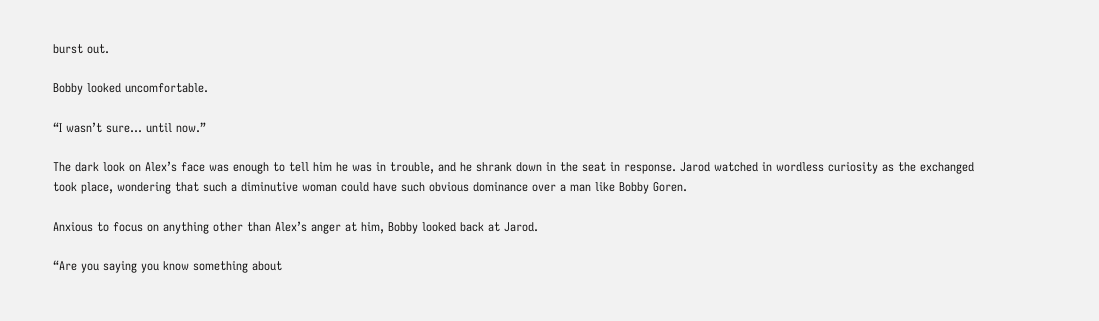burst out.

Bobby looked uncomfortable.

“I wasn’t sure… until now.”

The dark look on Alex’s face was enough to tell him he was in trouble, and he shrank down in the seat in response. Jarod watched in wordless curiosity as the exchanged took place, wondering that such a diminutive woman could have such obvious dominance over a man like Bobby Goren.

Anxious to focus on anything other than Alex’s anger at him, Bobby looked back at Jarod.

“Are you saying you know something about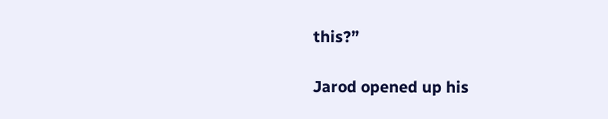this?”

Jarod opened up his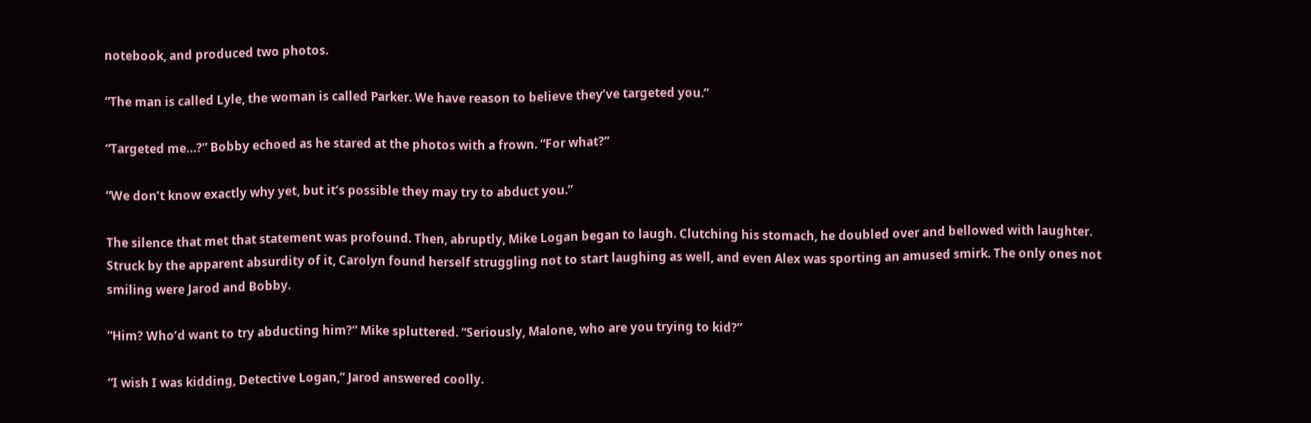notebook, and produced two photos.

“The man is called Lyle, the woman is called Parker. We have reason to believe they’ve targeted you.”

“Targeted me…?” Bobby echoed as he stared at the photos with a frown. “For what?”

“We don’t know exactly why yet, but it’s possible they may try to abduct you.”

The silence that met that statement was profound. Then, abruptly, Mike Logan began to laugh. Clutching his stomach, he doubled over and bellowed with laughter. Struck by the apparent absurdity of it, Carolyn found herself struggling not to start laughing as well, and even Alex was sporting an amused smirk. The only ones not smiling were Jarod and Bobby.

“Him? Who’d want to try abducting him?” Mike spluttered. “Seriously, Malone, who are you trying to kid?”

“I wish I was kidding, Detective Logan,” Jarod answered coolly.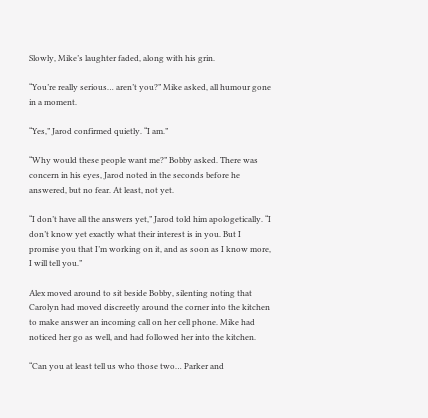Slowly, Mike’s laughter faded, along with his grin.

“You’re really serious… aren’t you?” Mike asked, all humour gone in a moment.

“Yes,” Jarod confirmed quietly. “I am.”

“Why would these people want me?” Bobby asked. There was concern in his eyes, Jarod noted in the seconds before he answered, but no fear. At least, not yet.

“I don’t have all the answers yet,” Jarod told him apologetically. “I don’t know yet exactly what their interest is in you. But I promise you that I’m working on it, and as soon as I know more, I will tell you.”

Alex moved around to sit beside Bobby, silenting noting that Carolyn had moved discreetly around the corner into the kitchen to make answer an incoming call on her cell phone. Mike had noticed her go as well, and had followed her into the kitchen.

“Can you at least tell us who those two… Parker and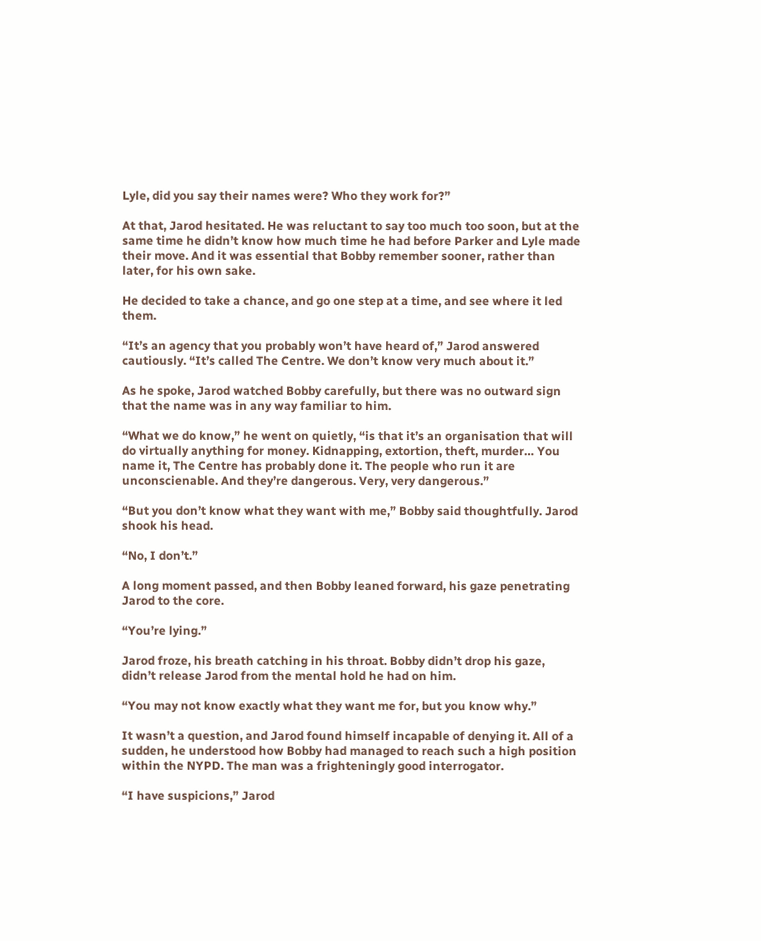Lyle, did you say their names were? Who they work for?”

At that, Jarod hesitated. He was reluctant to say too much too soon, but at the same time he didn’t know how much time he had before Parker and Lyle made their move. And it was essential that Bobby remember sooner, rather than later, for his own sake.

He decided to take a chance, and go one step at a time, and see where it led them.

“It’s an agency that you probably won’t have heard of,” Jarod answered cautiously. “It’s called The Centre. We don’t know very much about it.”

As he spoke, Jarod watched Bobby carefully, but there was no outward sign that the name was in any way familiar to him.

“What we do know,” he went on quietly, “is that it’s an organisation that will do virtually anything for money. Kidnapping, extortion, theft, murder… You name it, The Centre has probably done it. The people who run it are unconscienable. And they’re dangerous. Very, very dangerous.”

“But you don’t know what they want with me,” Bobby said thoughtfully. Jarod shook his head.

“No, I don’t.”

A long moment passed, and then Bobby leaned forward, his gaze penetrating Jarod to the core.

“You’re lying.”

Jarod froze, his breath catching in his throat. Bobby didn’t drop his gaze, didn’t release Jarod from the mental hold he had on him.

“You may not know exactly what they want me for, but you know why.”

It wasn’t a question, and Jarod found himself incapable of denying it. All of a sudden, he understood how Bobby had managed to reach such a high position within the NYPD. The man was a frighteningly good interrogator.

“I have suspicions,” Jarod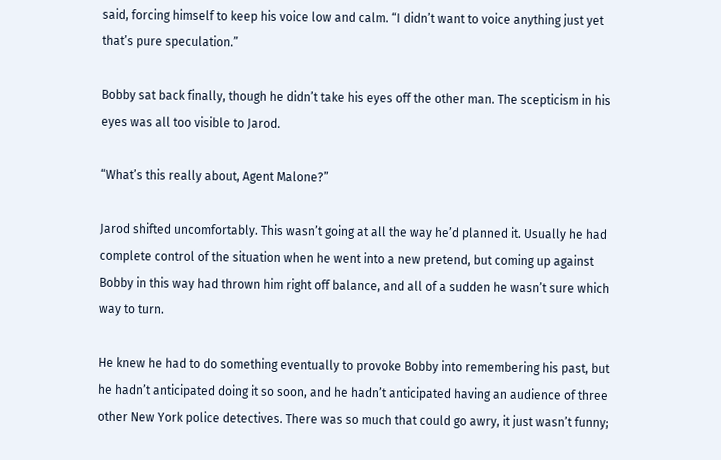said, forcing himself to keep his voice low and calm. “I didn’t want to voice anything just yet that’s pure speculation.”

Bobby sat back finally, though he didn’t take his eyes off the other man. The scepticism in his eyes was all too visible to Jarod.

“What’s this really about, Agent Malone?”

Jarod shifted uncomfortably. This wasn’t going at all the way he’d planned it. Usually he had complete control of the situation when he went into a new pretend, but coming up against Bobby in this way had thrown him right off balance, and all of a sudden he wasn’t sure which way to turn.

He knew he had to do something eventually to provoke Bobby into remembering his past, but he hadn’t anticipated doing it so soon, and he hadn’t anticipated having an audience of three other New York police detectives. There was so much that could go awry, it just wasn’t funny;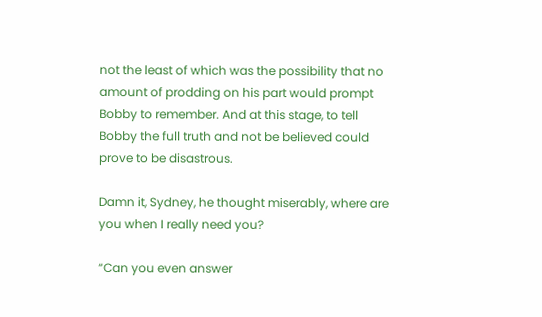not the least of which was the possibility that no amount of prodding on his part would prompt Bobby to remember. And at this stage, to tell Bobby the full truth and not be believed could prove to be disastrous.

Damn it, Sydney, he thought miserably, where are you when I really need you?

“Can you even answer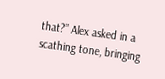that?” Alex asked in a scathing tone, bringing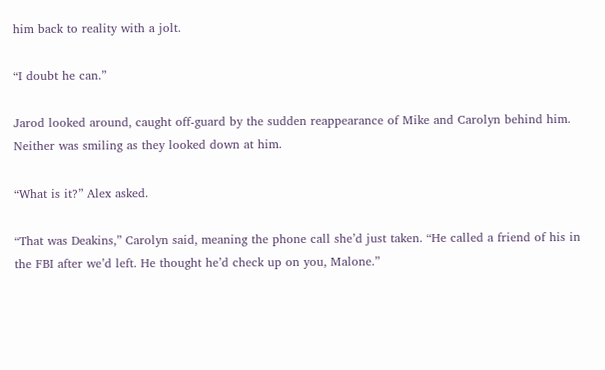him back to reality with a jolt.

“I doubt he can.”

Jarod looked around, caught off-guard by the sudden reappearance of Mike and Carolyn behind him. Neither was smiling as they looked down at him.

“What is it?” Alex asked.

“That was Deakins,” Carolyn said, meaning the phone call she’d just taken. “He called a friend of his in the FBI after we’d left. He thought he’d check up on you, Malone.”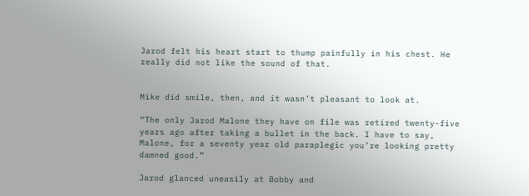Jarod felt his heart start to thump painfully in his chest. He really did not like the sound of that.


Mike did smile, then, and it wasn’t pleasant to look at.

“The only Jarod Malone they have on file was retired twenty-five years ago after taking a bullet in the back. I have to say, Malone, for a seventy year old paraplegic you’re looking pretty damned good.”

Jarod glanced uneasily at Bobby and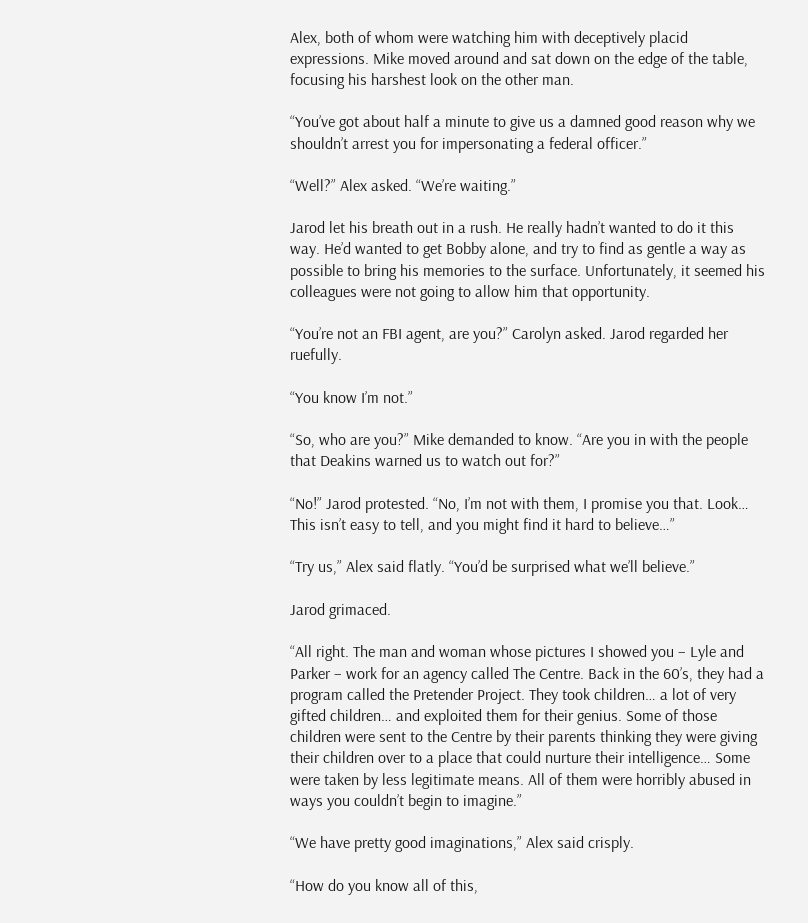Alex, both of whom were watching him with deceptively placid expressions. Mike moved around and sat down on the edge of the table, focusing his harshest look on the other man.

“You’ve got about half a minute to give us a damned good reason why we shouldn’t arrest you for impersonating a federal officer.”

“Well?” Alex asked. “We’re waiting.”

Jarod let his breath out in a rush. He really hadn’t wanted to do it this way. He’d wanted to get Bobby alone, and try to find as gentle a way as possible to bring his memories to the surface. Unfortunately, it seemed his colleagues were not going to allow him that opportunity.

“You’re not an FBI agent, are you?” Carolyn asked. Jarod regarded her ruefully.

“You know I’m not.”

“So, who are you?” Mike demanded to know. “Are you in with the people that Deakins warned us to watch out for?”

“No!” Jarod protested. “No, I’m not with them, I promise you that. Look… This isn’t easy to tell, and you might find it hard to believe…”

“Try us,” Alex said flatly. “You’d be surprised what we’ll believe.”

Jarod grimaced.

“All right. The man and woman whose pictures I showed you – Lyle and Parker – work for an agency called The Centre. Back in the 60’s, they had a program called the Pretender Project. They took children… a lot of very gifted children… and exploited them for their genius. Some of those children were sent to the Centre by their parents thinking they were giving their children over to a place that could nurture their intelligence… Some were taken by less legitimate means. All of them were horribly abused in ways you couldn’t begin to imagine.”

“We have pretty good imaginations,” Alex said crisply.

“How do you know all of this,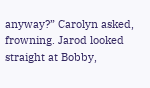anyway?” Carolyn asked, frowning. Jarod looked straight at Bobby,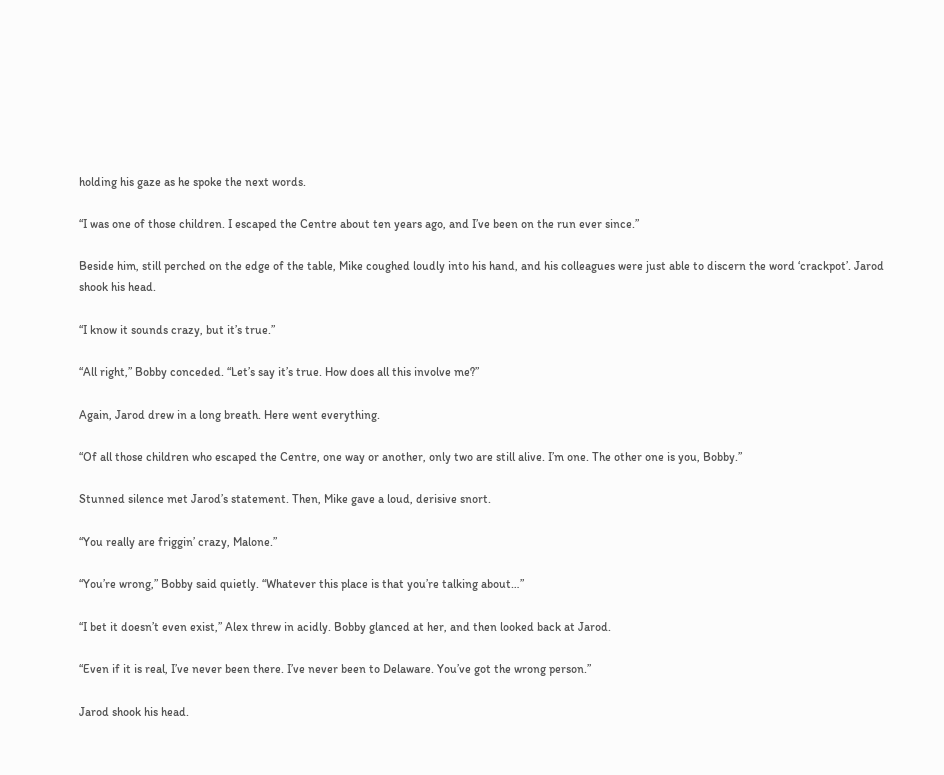holding his gaze as he spoke the next words.

“I was one of those children. I escaped the Centre about ten years ago, and I’ve been on the run ever since.”

Beside him, still perched on the edge of the table, Mike coughed loudly into his hand, and his colleagues were just able to discern the word ‘crackpot’. Jarod shook his head.

“I know it sounds crazy, but it’s true.”

“All right,” Bobby conceded. “Let’s say it’s true. How does all this involve me?”

Again, Jarod drew in a long breath. Here went everything.

“Of all those children who escaped the Centre, one way or another, only two are still alive. I’m one. The other one is you, Bobby.”

Stunned silence met Jarod’s statement. Then, Mike gave a loud, derisive snort.

“You really are friggin’ crazy, Malone.”

“You’re wrong,” Bobby said quietly. “Whatever this place is that you’re talking about…”

“I bet it doesn’t even exist,” Alex threw in acidly. Bobby glanced at her, and then looked back at Jarod.

“Even if it is real, I’ve never been there. I’ve never been to Delaware. You’ve got the wrong person.”

Jarod shook his head.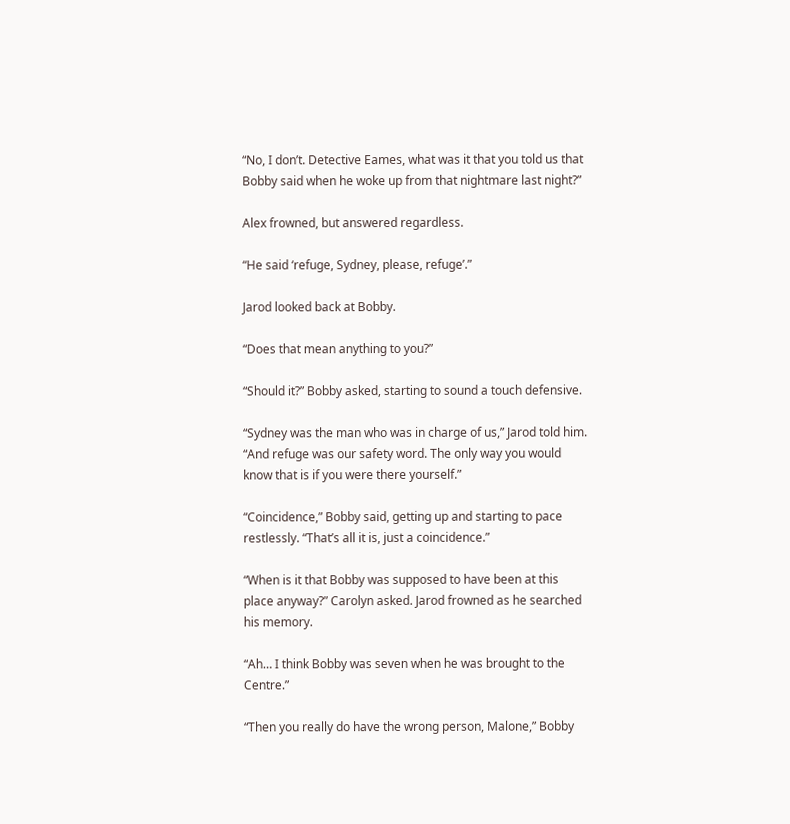“No, I don’t. Detective Eames, what was it that you told us that Bobby said when he woke up from that nightmare last night?”

Alex frowned, but answered regardless.

“He said ‘refuge, Sydney, please, refuge’.”

Jarod looked back at Bobby.

“Does that mean anything to you?”

“Should it?” Bobby asked, starting to sound a touch defensive.

“Sydney was the man who was in charge of us,” Jarod told him. “And refuge was our safety word. The only way you would know that is if you were there yourself.”

“Coincidence,” Bobby said, getting up and starting to pace restlessly. “That’s all it is, just a coincidence.”

“When is it that Bobby was supposed to have been at this place anyway?” Carolyn asked. Jarod frowned as he searched his memory.

“Ah… I think Bobby was seven when he was brought to the Centre.”

“Then you really do have the wrong person, Malone,” Bobby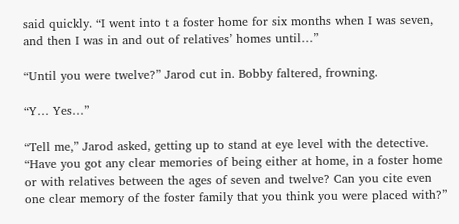said quickly. “I went into t a foster home for six months when I was seven, and then I was in and out of relatives’ homes until…”

“Until you were twelve?” Jarod cut in. Bobby faltered, frowning.

“Y… Yes…”

“Tell me,” Jarod asked, getting up to stand at eye level with the detective. “Have you got any clear memories of being either at home, in a foster home or with relatives between the ages of seven and twelve? Can you cite even one clear memory of the foster family that you think you were placed with?”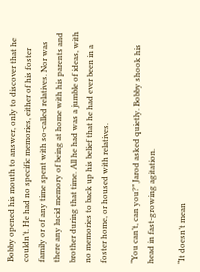Bobby opened his mouth to answer, only to discover that he couldn’t. He had no specific memories, either of his foster family or of any time spent with so-called relatives. Nor was there any lucid memory of being at home with his parents and brother during that time. All he had was a jumble of ideas, with no memories to back up his belief that he had ever been in a foster home, or housed with relatives.

“You can’t, can you?” Jarod asked quietly. Bobby shook his head in fast-growing agitation.

“It doesn’t mean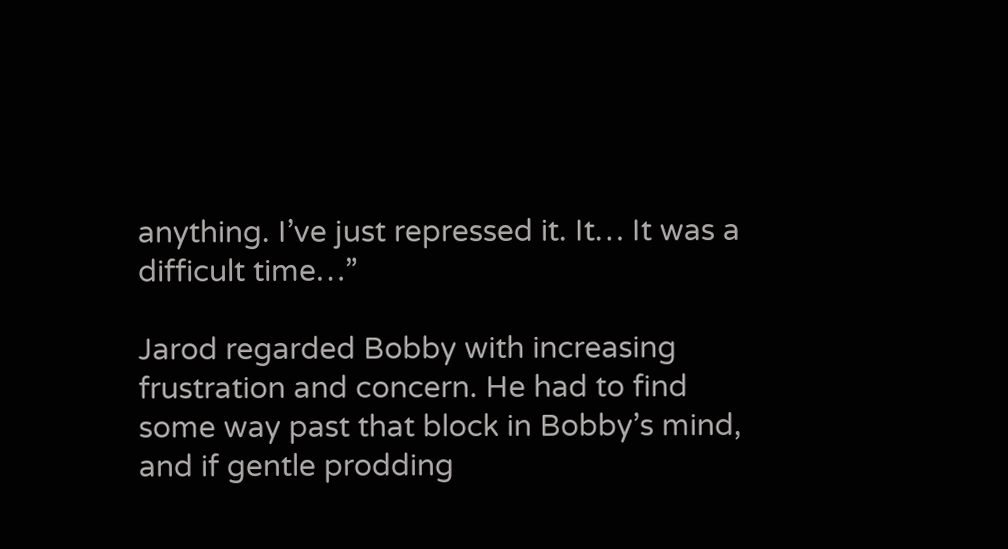anything. I’ve just repressed it. It… It was a difficult time…”

Jarod regarded Bobby with increasing frustration and concern. He had to find some way past that block in Bobby’s mind, and if gentle prodding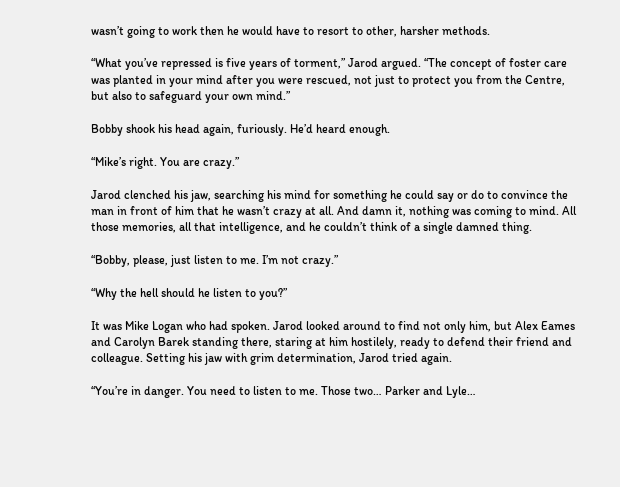wasn’t going to work then he would have to resort to other, harsher methods.

“What you’ve repressed is five years of torment,” Jarod argued. “The concept of foster care was planted in your mind after you were rescued, not just to protect you from the Centre, but also to safeguard your own mind.”

Bobby shook his head again, furiously. He’d heard enough.

“Mike’s right. You are crazy.”

Jarod clenched his jaw, searching his mind for something he could say or do to convince the man in front of him that he wasn’t crazy at all. And damn it, nothing was coming to mind. All those memories, all that intelligence, and he couldn’t think of a single damned thing.

“Bobby, please, just listen to me. I’m not crazy.”

“Why the hell should he listen to you?”

It was Mike Logan who had spoken. Jarod looked around to find not only him, but Alex Eames and Carolyn Barek standing there, staring at him hostilely, ready to defend their friend and colleague. Setting his jaw with grim determination, Jarod tried again.

“You’re in danger. You need to listen to me. Those two… Parker and Lyle…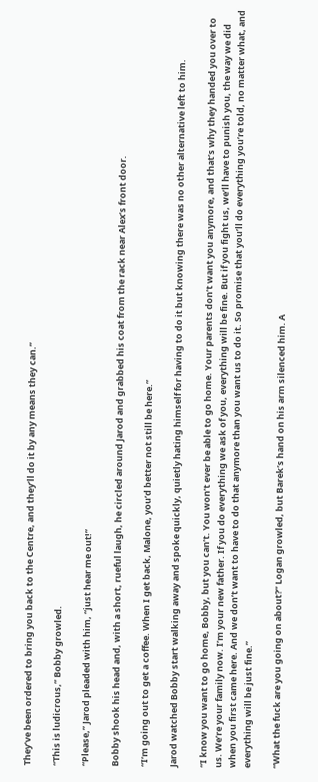They’ve been ordered to bring you back to the Centre, and they’ll do it by any means they can.”

“This is ludicrous,” Bobby growled.

“Please,” Jarod pleaded with him, “just hear me out!”

Bobby shook his head and, with a short, rueful laugh, he circled around Jarod and grabbed his coat from the rack near Alex’s front door.

“I’m going out to get a coffee. When I get back, Malone, you’d better not still be here.”

Jarod watched Bobby start walking away and spoke quickly, quietly hating himself for having to do it but knowing there was no other alternative left to him.

“I know you want to go home, Bobby, but you can’t. You won’t ever be able to go home. Your parents don’t want you anymore, and that’s why they handed you over to us. We’re your family now. I’m your new father. If you do everything we ask of you, everything will be fine. But if you fight us, we’ll have to punish you, the way we did when you first came here. And we don’t want to have to do that anymore than you want us to do it. So promise that you’ll do everything you’re told, no matter what, and everything will be just fine.”

“What the fuck are you going on about?” Logan growled, but Barek’s hand on his arm silenced him. A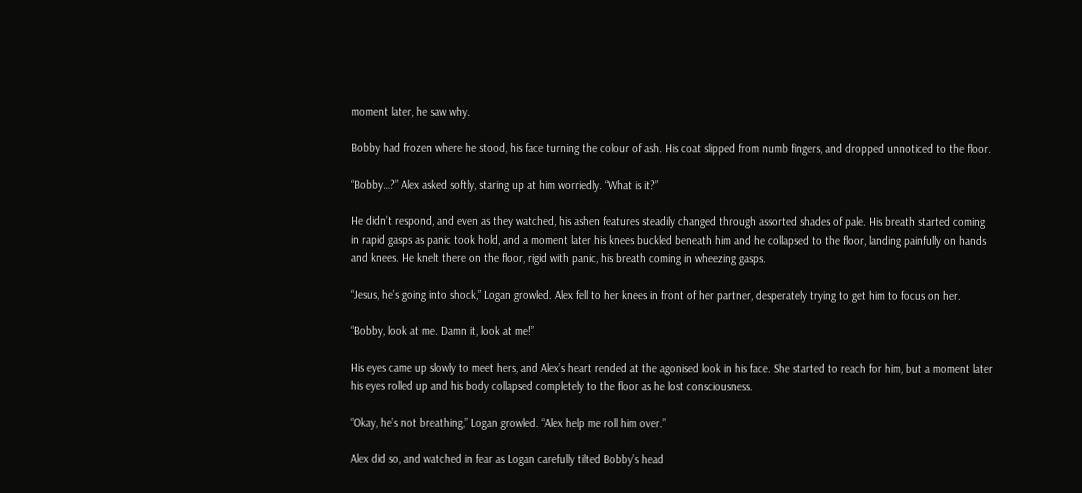moment later, he saw why.

Bobby had frozen where he stood, his face turning the colour of ash. His coat slipped from numb fingers, and dropped unnoticed to the floor.

“Bobby…?” Alex asked softly, staring up at him worriedly. “What is it?”

He didn’t respond, and even as they watched, his ashen features steadily changed through assorted shades of pale. His breath started coming in rapid gasps as panic took hold, and a moment later his knees buckled beneath him and he collapsed to the floor, landing painfully on hands and knees. He knelt there on the floor, rigid with panic, his breath coming in wheezing gasps.

“Jesus, he’s going into shock,” Logan growled. Alex fell to her knees in front of her partner, desperately trying to get him to focus on her.

“Bobby, look at me. Damn it, look at me!”

His eyes came up slowly to meet hers, and Alex’s heart rended at the agonised look in his face. She started to reach for him, but a moment later his eyes rolled up and his body collapsed completely to the floor as he lost consciousness.

“Okay, he’s not breathing,” Logan growled. “Alex help me roll him over.”

Alex did so, and watched in fear as Logan carefully tilted Bobby’s head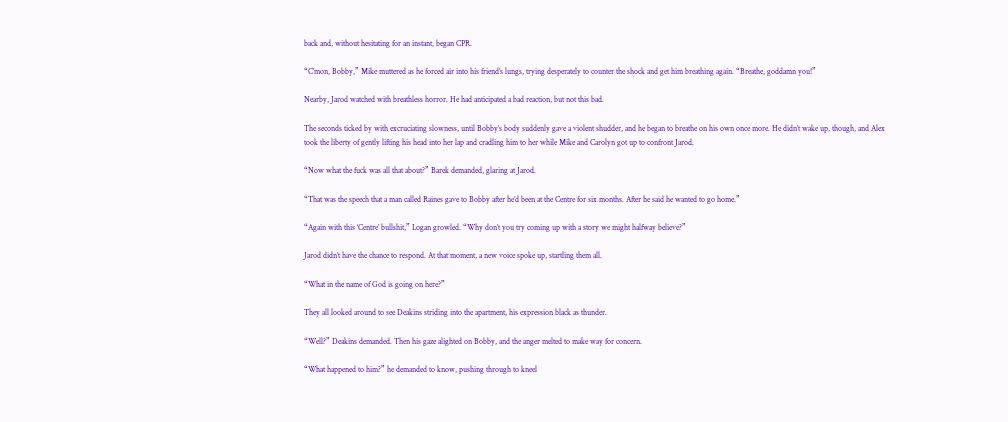back and, without hesitating for an instant, began CPR.

“C’mon, Bobby,” Mike muttered as he forced air into his friend’s lungs, trying desperately to counter the shock and get him breathing again. “Breathe, goddamn you!”

Nearby, Jarod watched with breathless horror. He had anticipated a bad reaction, but not this bad.

The seconds ticked by with excruciating slowness, until Bobby’s body suddenly gave a violent shudder, and he began to breathe on his own once more. He didn’t wake up, though, and Alex took the liberty of gently lifting his head into her lap and cradling him to her while Mike and Carolyn got up to confront Jarod.

“Now what the fuck was all that about?” Barek demanded, glaring at Jarod.

“That was the speech that a man called Raines gave to Bobby after he’d been at the Centre for six months. After he said he wanted to go home.”

“Again with this ‘Centre’ bullshit,” Logan growled. “Why don’t you try coming up with a story we might halfway believe?”

Jarod didn’t have the chance to respond. At that moment, a new voice spoke up, startling them all.

“What in the name of God is going on here?”

They all looked around to see Deakins striding into the apartment, his expression black as thunder.

“Well?” Deakins demanded. Then his gaze alighted on Bobby, and the anger melted to make way for concern.

“What happened to him?” he demanded to know, pushing through to kneel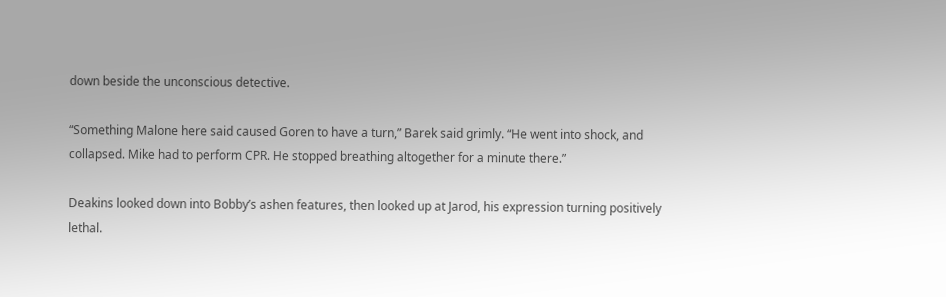down beside the unconscious detective.

“Something Malone here said caused Goren to have a turn,” Barek said grimly. “He went into shock, and collapsed. Mike had to perform CPR. He stopped breathing altogether for a minute there.”

Deakins looked down into Bobby’s ashen features, then looked up at Jarod, his expression turning positively lethal.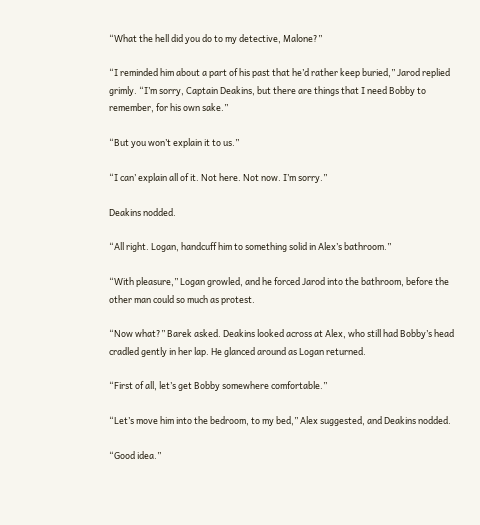“What the hell did you do to my detective, Malone?”

“I reminded him about a part of his past that he’d rather keep buried,” Jarod replied grimly. “I’m sorry, Captain Deakins, but there are things that I need Bobby to remember, for his own sake.”

“But you won’t explain it to us.”

“I can’ explain all of it. Not here. Not now. I’m sorry.”

Deakins nodded.

“All right. Logan, handcuff him to something solid in Alex’s bathroom.”

“With pleasure,” Logan growled, and he forced Jarod into the bathroom, before the other man could so much as protest.

“Now what?” Barek asked. Deakins looked across at Alex, who still had Bobby’s head cradled gently in her lap. He glanced around as Logan returned.

“First of all, let’s get Bobby somewhere comfortable.”

“Let’s move him into the bedroom, to my bed,” Alex suggested, and Deakins nodded.

“Good idea.”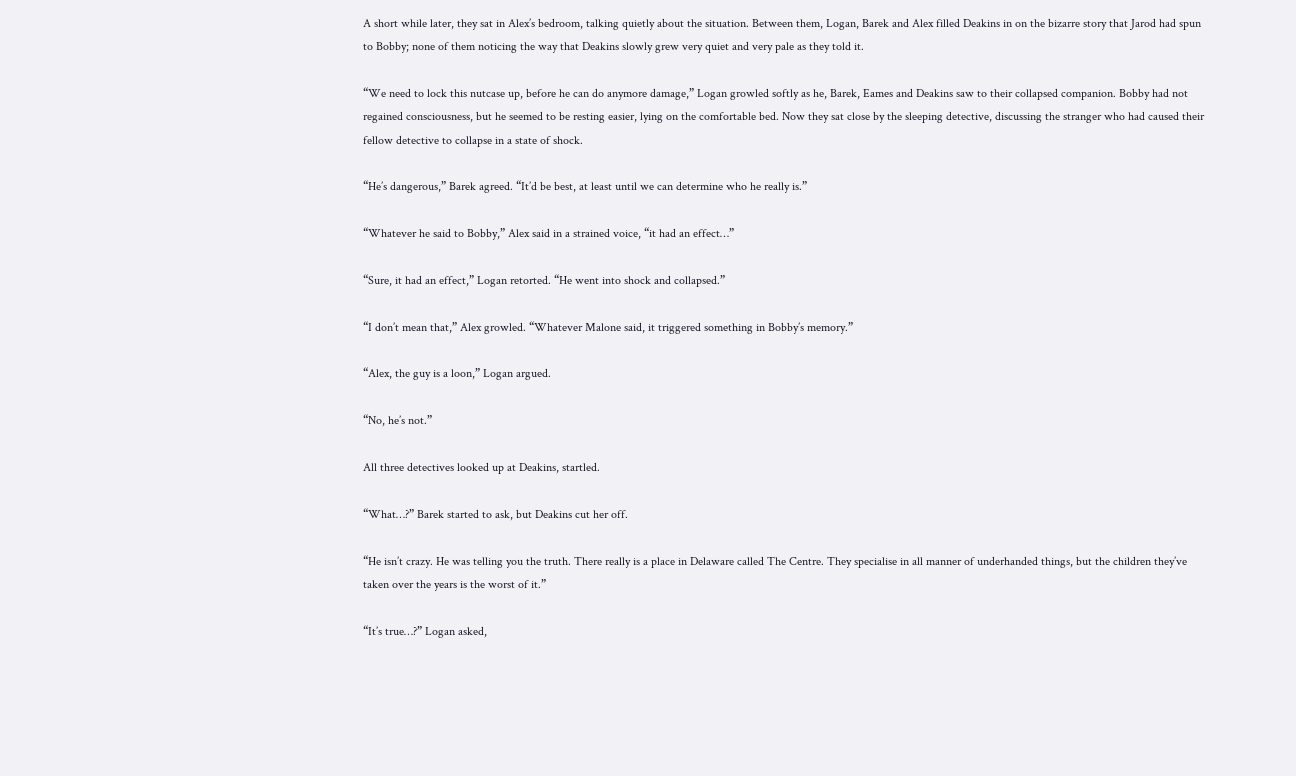A short while later, they sat in Alex’s bedroom, talking quietly about the situation. Between them, Logan, Barek and Alex filled Deakins in on the bizarre story that Jarod had spun to Bobby; none of them noticing the way that Deakins slowly grew very quiet and very pale as they told it.

“We need to lock this nutcase up, before he can do anymore damage,” Logan growled softly as he, Barek, Eames and Deakins saw to their collapsed companion. Bobby had not regained consciousness, but he seemed to be resting easier, lying on the comfortable bed. Now they sat close by the sleeping detective, discussing the stranger who had caused their fellow detective to collapse in a state of shock.

“He’s dangerous,” Barek agreed. “It’d be best, at least until we can determine who he really is.”

“Whatever he said to Bobby,” Alex said in a strained voice, “it had an effect…”

“Sure, it had an effect,” Logan retorted. “He went into shock and collapsed.”

“I don’t mean that,” Alex growled. “Whatever Malone said, it triggered something in Bobby’s memory.”

“Alex, the guy is a loon,” Logan argued.

“No, he’s not.”

All three detectives looked up at Deakins, startled.

“What…?” Barek started to ask, but Deakins cut her off.

“He isn’t crazy. He was telling you the truth. There really is a place in Delaware called The Centre. They specialise in all manner of underhanded things, but the children they’ve taken over the years is the worst of it.”

“It’s true…?” Logan asked,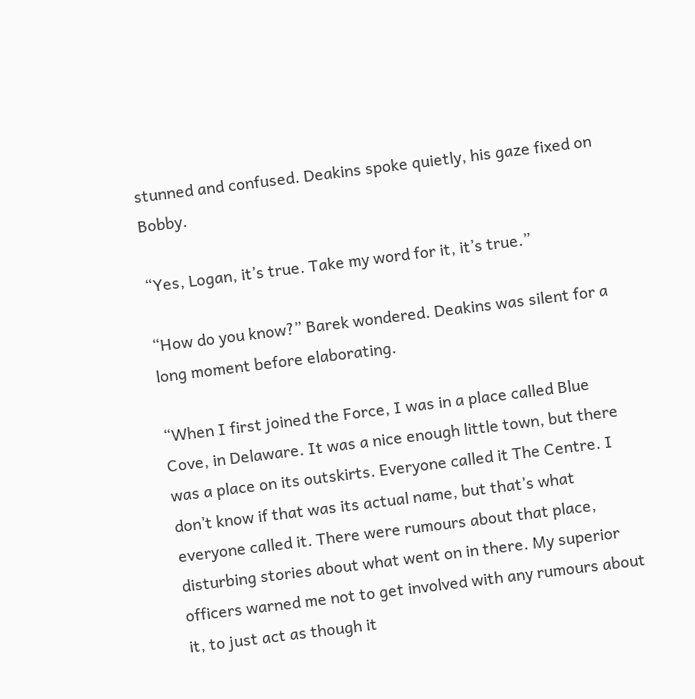stunned and confused. Deakins spoke quietly, his gaze fixed on Bobby.

“Yes, Logan, it’s true. Take my word for it, it’s true.”

“How do you know?” Barek wondered. Deakins was silent for a long moment before elaborating.

“When I first joined the Force, I was in a place called Blue Cove, in Delaware. It was a nice enough little town, but there was a place on its outskirts. Everyone called it The Centre. I don’t know if that was its actual name, but that’s what everyone called it. There were rumours about that place, disturbing stories about what went on in there. My superior officers warned me not to get involved with any rumours about it, to just act as though it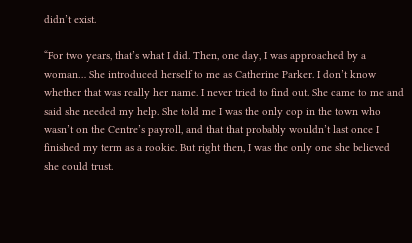didn’t exist.

“For two years, that’s what I did. Then, one day, I was approached by a woman… She introduced herself to me as Catherine Parker. I don’t know whether that was really her name. I never tried to find out. She came to me and said she needed my help. She told me I was the only cop in the town who wasn’t on the Centre’s payroll, and that that probably wouldn’t last once I finished my term as a rookie. But right then, I was the only one she believed she could trust.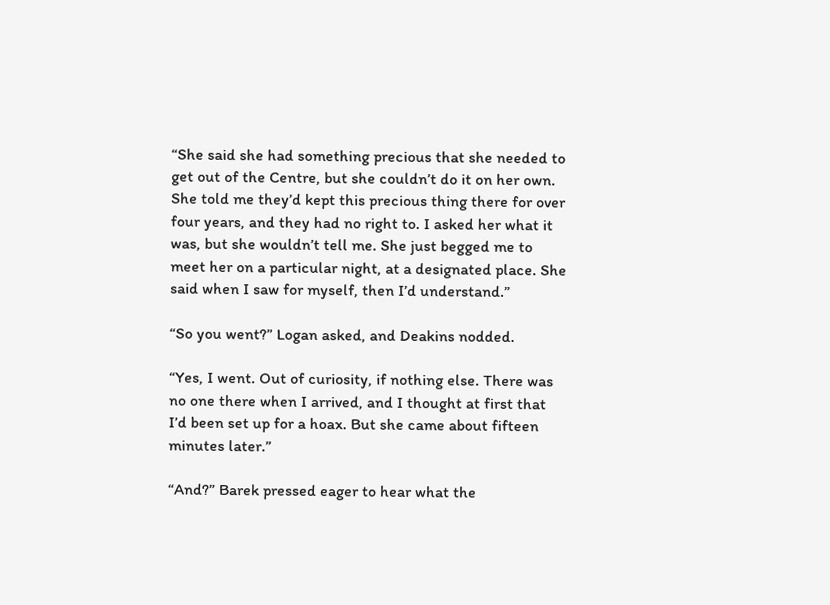“She said she had something precious that she needed to get out of the Centre, but she couldn’t do it on her own. She told me they’d kept this precious thing there for over four years, and they had no right to. I asked her what it was, but she wouldn’t tell me. She just begged me to meet her on a particular night, at a designated place. She said when I saw for myself, then I’d understand.”

“So you went?” Logan asked, and Deakins nodded.

“Yes, I went. Out of curiosity, if nothing else. There was no one there when I arrived, and I thought at first that I’d been set up for a hoax. But she came about fifteen minutes later.”

“And?” Barek pressed eager to hear what the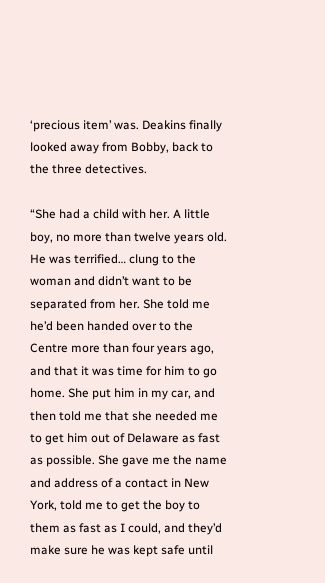‘precious item’ was. Deakins finally looked away from Bobby, back to the three detectives.

“She had a child with her. A little boy, no more than twelve years old. He was terrified… clung to the woman and didn’t want to be separated from her. She told me he’d been handed over to the Centre more than four years ago, and that it was time for him to go home. She put him in my car, and then told me that she needed me to get him out of Delaware as fast as possible. She gave me the name and address of a contact in New York, told me to get the boy to them as fast as I could, and they’d make sure he was kept safe until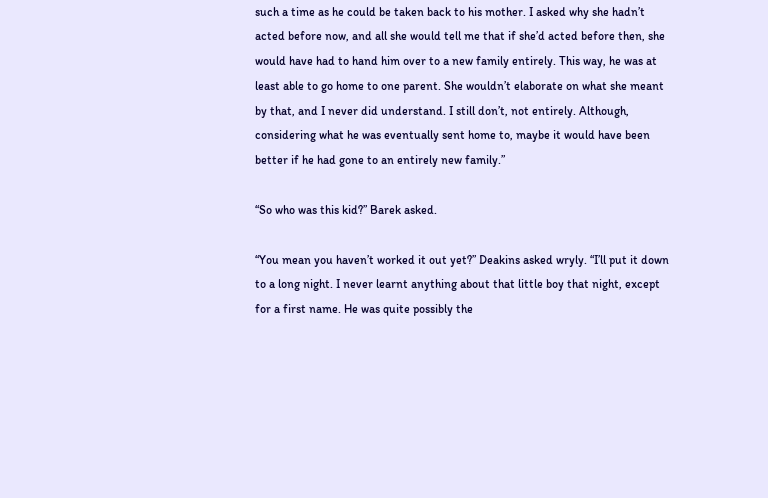such a time as he could be taken back to his mother. I asked why she hadn’t acted before now, and all she would tell me that if she’d acted before then, she would have had to hand him over to a new family entirely. This way, he was at least able to go home to one parent. She wouldn’t elaborate on what she meant by that, and I never did understand. I still don’t, not entirely. Although, considering what he was eventually sent home to, maybe it would have been better if he had gone to an entirely new family.”

“So who was this kid?” Barek asked.

“You mean you haven’t worked it out yet?” Deakins asked wryly. “I’ll put it down to a long night. I never learnt anything about that little boy that night, except for a first name. He was quite possibly the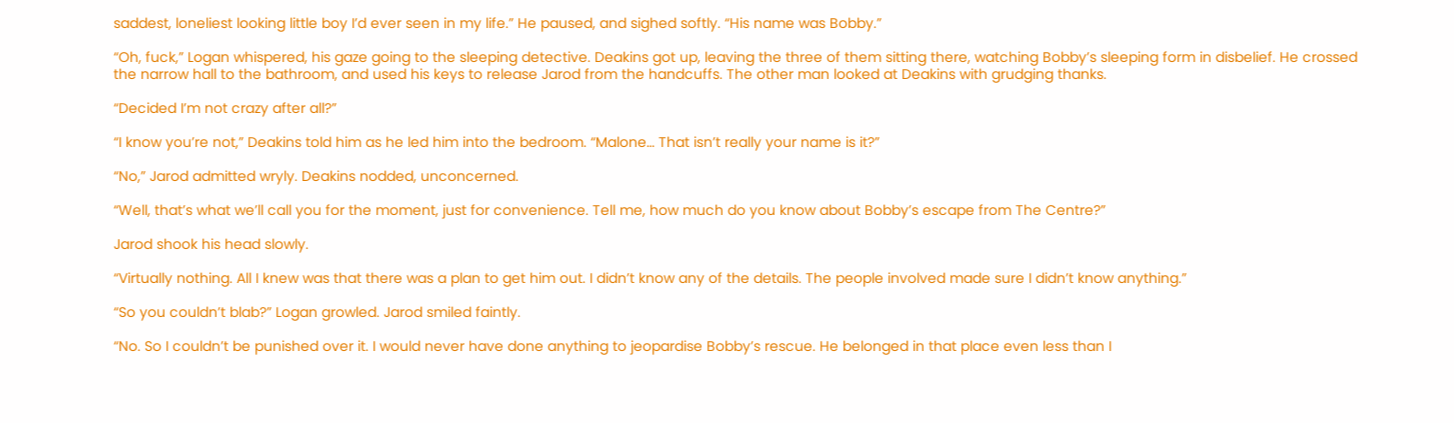saddest, loneliest looking little boy I’d ever seen in my life.” He paused, and sighed softly. “His name was Bobby.”

“Oh, fuck,” Logan whispered, his gaze going to the sleeping detective. Deakins got up, leaving the three of them sitting there, watching Bobby’s sleeping form in disbelief. He crossed the narrow hall to the bathroom, and used his keys to release Jarod from the handcuffs. The other man looked at Deakins with grudging thanks.

“Decided I’m not crazy after all?”

“I know you’re not,” Deakins told him as he led him into the bedroom. “Malone… That isn’t really your name is it?”

“No,” Jarod admitted wryly. Deakins nodded, unconcerned.

“Well, that’s what we’ll call you for the moment, just for convenience. Tell me, how much do you know about Bobby’s escape from The Centre?”

Jarod shook his head slowly.

“Virtually nothing. All I knew was that there was a plan to get him out. I didn’t know any of the details. The people involved made sure I didn’t know anything.”

“So you couldn’t blab?” Logan growled. Jarod smiled faintly.

“No. So I couldn’t be punished over it. I would never have done anything to jeopardise Bobby’s rescue. He belonged in that place even less than I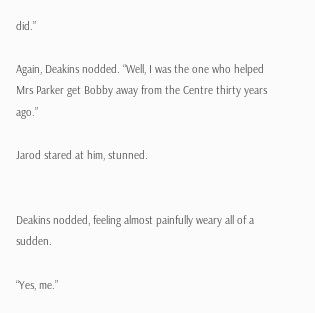did.”

Again, Deakins nodded. “Well, I was the one who helped Mrs Parker get Bobby away from the Centre thirty years ago.”

Jarod stared at him, stunned.


Deakins nodded, feeling almost painfully weary all of a sudden.

“Yes, me.”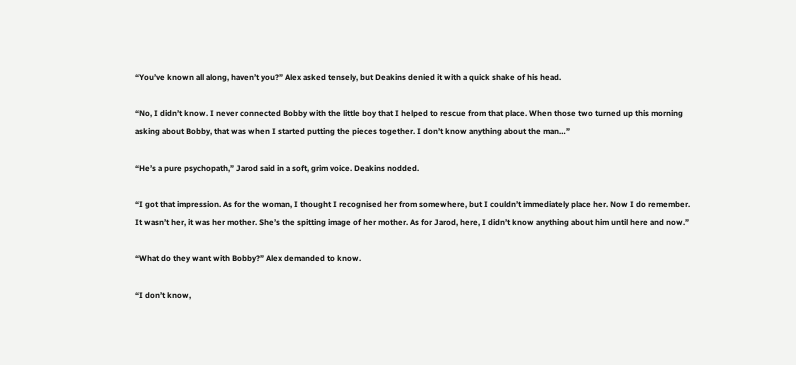“You’ve known all along, haven’t you?” Alex asked tensely, but Deakins denied it with a quick shake of his head.

“No, I didn’t know. I never connected Bobby with the little boy that I helped to rescue from that place. When those two turned up this morning asking about Bobby, that was when I started putting the pieces together. I don’t know anything about the man…”

“He’s a pure psychopath,” Jarod said in a soft, grim voice. Deakins nodded.

“I got that impression. As for the woman, I thought I recognised her from somewhere, but I couldn’t immediately place her. Now I do remember. It wasn’t her, it was her mother. She’s the spitting image of her mother. As for Jarod, here, I didn’t know anything about him until here and now.”

“What do they want with Bobby?” Alex demanded to know.

“I don’t know,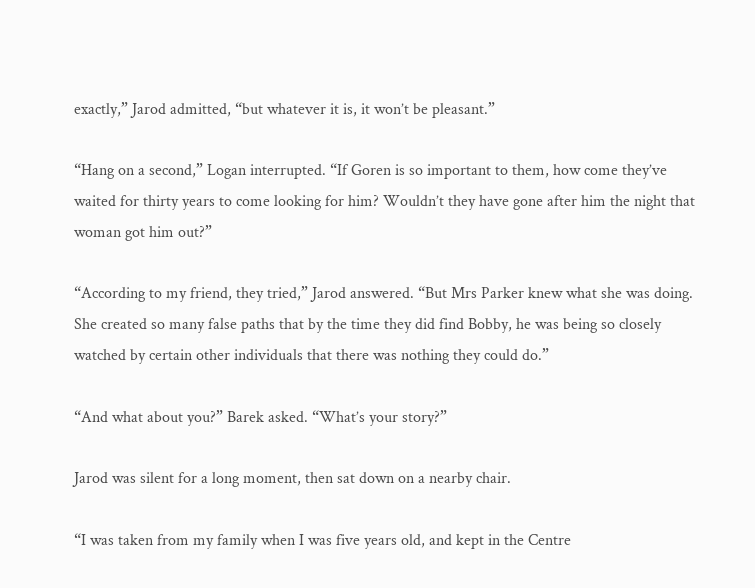exactly,” Jarod admitted, “but whatever it is, it won’t be pleasant.”

“Hang on a second,” Logan interrupted. “If Goren is so important to them, how come they’ve waited for thirty years to come looking for him? Wouldn’t they have gone after him the night that woman got him out?”

“According to my friend, they tried,” Jarod answered. “But Mrs Parker knew what she was doing. She created so many false paths that by the time they did find Bobby, he was being so closely watched by certain other individuals that there was nothing they could do.”

“And what about you?” Barek asked. “What’s your story?”

Jarod was silent for a long moment, then sat down on a nearby chair.

“I was taken from my family when I was five years old, and kept in the Centre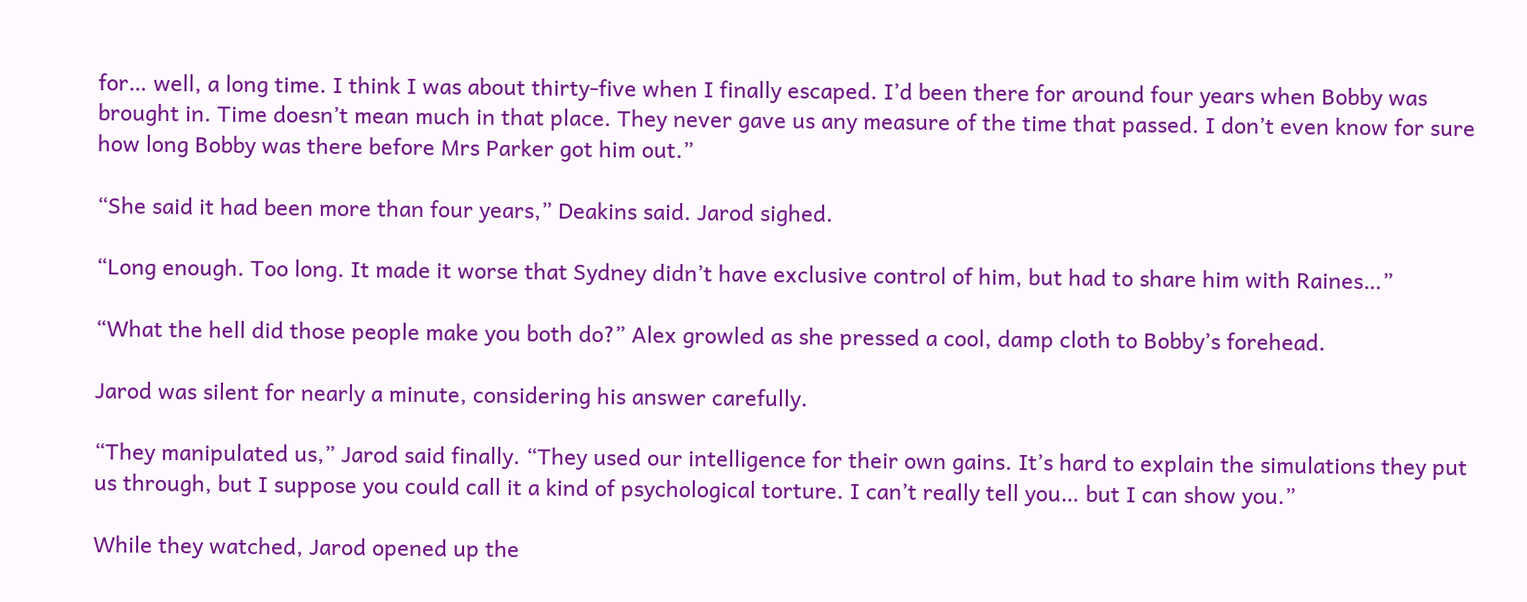for… well, a long time. I think I was about thirty-five when I finally escaped. I’d been there for around four years when Bobby was brought in. Time doesn’t mean much in that place. They never gave us any measure of the time that passed. I don’t even know for sure how long Bobby was there before Mrs Parker got him out.”

“She said it had been more than four years,” Deakins said. Jarod sighed.

“Long enough. Too long. It made it worse that Sydney didn’t have exclusive control of him, but had to share him with Raines…”

“What the hell did those people make you both do?” Alex growled as she pressed a cool, damp cloth to Bobby’s forehead.

Jarod was silent for nearly a minute, considering his answer carefully.

“They manipulated us,” Jarod said finally. “They used our intelligence for their own gains. It’s hard to explain the simulations they put us through, but I suppose you could call it a kind of psychological torture. I can’t really tell you… but I can show you.”

While they watched, Jarod opened up the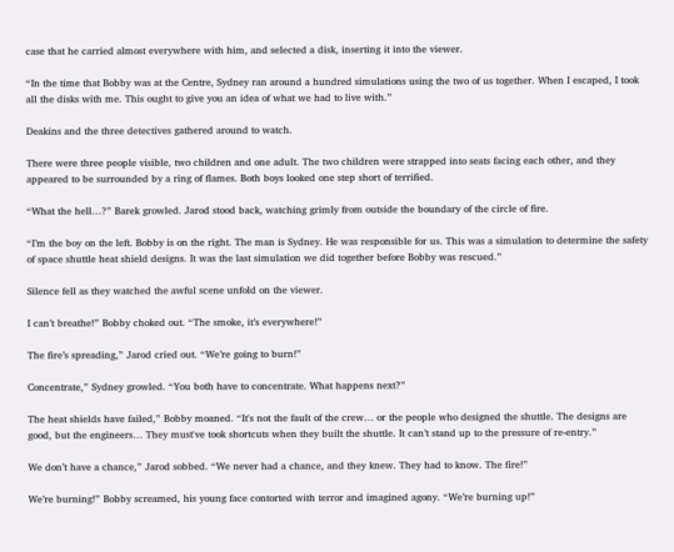case that he carried almost everywhere with him, and selected a disk, inserting it into the viewer.

“In the time that Bobby was at the Centre, Sydney ran around a hundred simulations using the two of us together. When I escaped, I took all the disks with me. This ought to give you an idea of what we had to live with.”

Deakins and the three detectives gathered around to watch.

There were three people visible, two children and one adult. The two children were strapped into seats facing each other, and they appeared to be surrounded by a ring of flames. Both boys looked one step short of terrified.

“What the hell…?” Barek growled. Jarod stood back, watching grimly from outside the boundary of the circle of fire.

“I’m the boy on the left. Bobby is on the right. The man is Sydney. He was responsible for us. This was a simulation to determine the safety of space shuttle heat shield designs. It was the last simulation we did together before Bobby was rescued.”

Silence fell as they watched the awful scene unfold on the viewer.

I can’t breathe!” Bobby choked out. “The smoke, it’s everywhere!”

The fire’s spreading,” Jarod cried out. “We’re going to burn!”

Concentrate,” Sydney growled. “You both have to concentrate. What happens next?”

The heat shields have failed,” Bobby moaned. “It's not the fault of the crew… or the people who designed the shuttle. The designs are good, but the engineers… They must've took shortcuts when they built the shuttle. It can’t stand up to the pressure of re-entry.”

We don’t have a chance,” Jarod sobbed. “We never had a chance, and they knew. They had to know. The fire!”

We’re burning!” Bobby screamed, his young face contorted with terror and imagined agony. “We’re burning up!”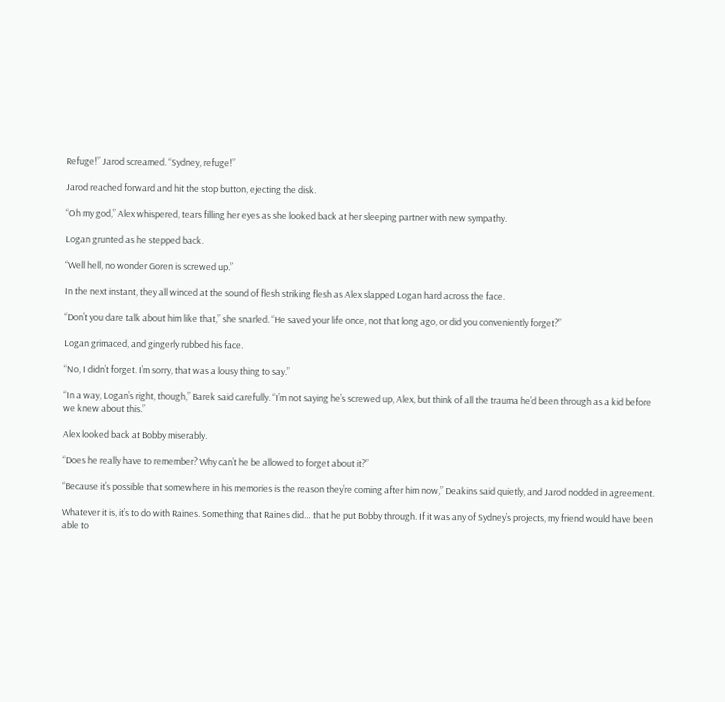Refuge!” Jarod screamed. “Sydney, refuge!”

Jarod reached forward and hit the stop button, ejecting the disk.

“Oh my god,” Alex whispered, tears filling her eyes as she looked back at her sleeping partner with new sympathy.

Logan grunted as he stepped back.

“Well hell, no wonder Goren is screwed up.”

In the next instant, they all winced at the sound of flesh striking flesh as Alex slapped Logan hard across the face.

“Don’t you dare talk about him like that,” she snarled. “He saved your life once, not that long ago, or did you conveniently forget?”

Logan grimaced, and gingerly rubbed his face.

“No, I didn’t forget. I’m sorry, that was a lousy thing to say.”

“In a way, Logan’s right, though,” Barek said carefully. “I’m not saying he’s screwed up, Alex, but think of all the trauma he’d been through as a kid before we knew about this.”

Alex looked back at Bobby miserably.

“Does he really have to remember? Why can’t he be allowed to forget about it?”

“Because it’s possible that somewhere in his memories is the reason they’re coming after him now,” Deakins said quietly, and Jarod nodded in agreement.

Whatever it is, it’s to do with Raines. Something that Raines did… that he put Bobby through. If it was any of Sydney’s projects, my friend would have been able to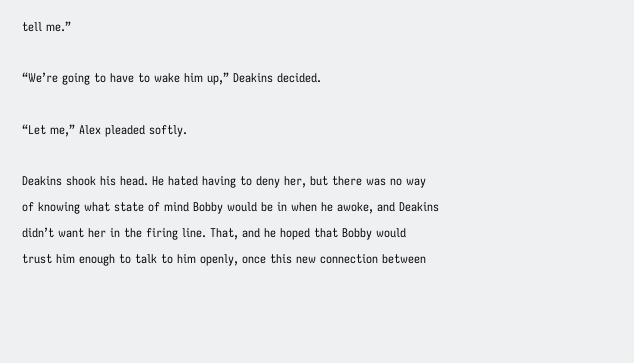tell me.”

“We’re going to have to wake him up,” Deakins decided.

“Let me,” Alex pleaded softly.

Deakins shook his head. He hated having to deny her, but there was no way of knowing what state of mind Bobby would be in when he awoke, and Deakins didn’t want her in the firing line. That, and he hoped that Bobby would trust him enough to talk to him openly, once this new connection between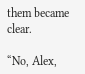them became clear.

“No, Alex,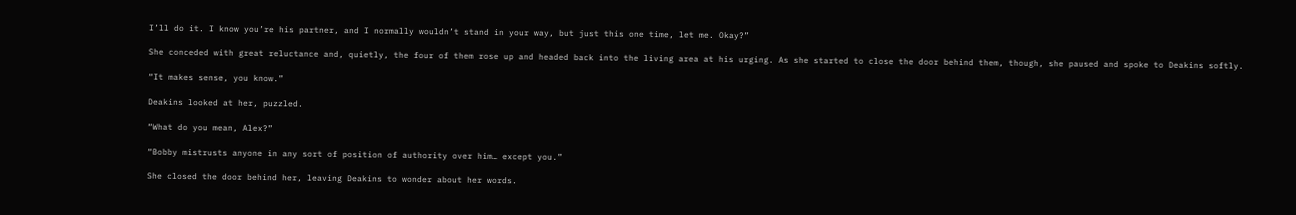I’ll do it. I know you’re his partner, and I normally wouldn’t stand in your way, but just this one time, let me. Okay?”

She conceded with great reluctance and, quietly, the four of them rose up and headed back into the living area at his urging. As she started to close the door behind them, though, she paused and spoke to Deakins softly.

“It makes sense, you know.”

Deakins looked at her, puzzled.

“What do you mean, Alex?”

“Bobby mistrusts anyone in any sort of position of authority over him… except you.”

She closed the door behind her, leaving Deakins to wonder about her words.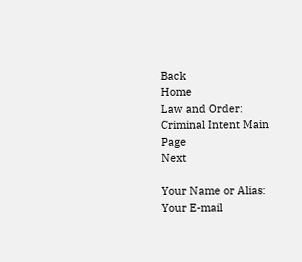Back                         Home                              Law and Order: Criminal Intent Main Page                              Next

Your Name or Alias:      Your E-mail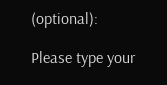(optional):

Please type your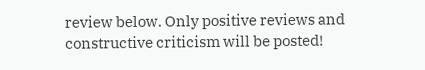review below. Only positive reviews and constructive criticism will be posted!